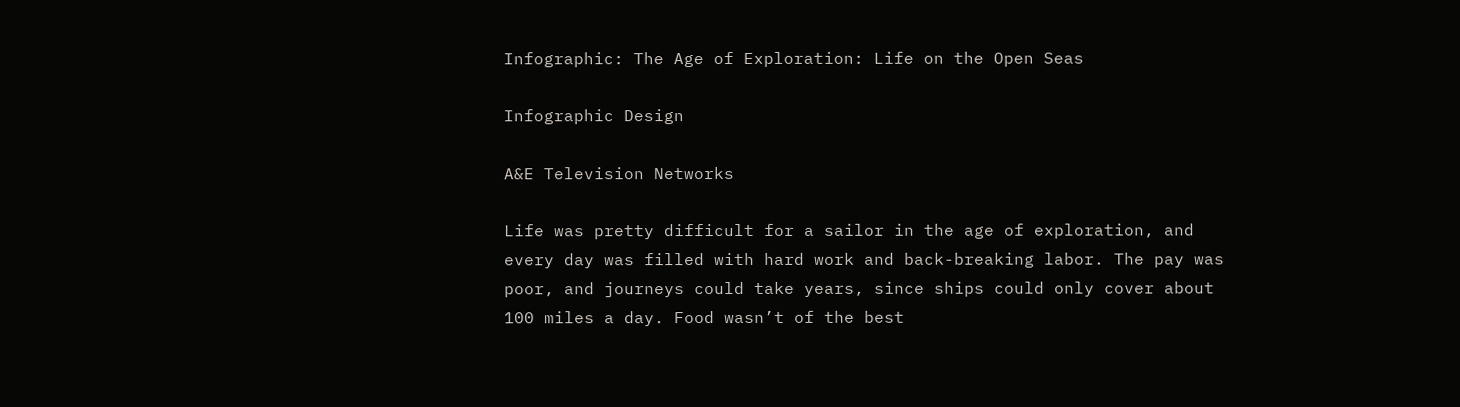Infographic: The Age of Exploration: Life on the Open Seas

Infographic Design

A&E Television Networks

Life was pretty difficult for a sailor in the age of exploration, and every day was filled with hard work and back-breaking labor. The pay was poor, and journeys could take years, since ships could only cover about 100 miles a day. Food wasn’t of the best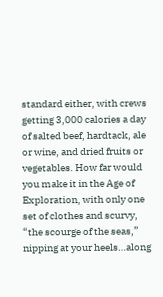standard either, with crews getting 3,000 calories a day of salted beef, hardtack, ale or wine, and dried fruits or vegetables. How far would you make it in the Age of Exploration, with only one set of clothes and scurvy, “the scourge of the seas,” nipping at your heels…along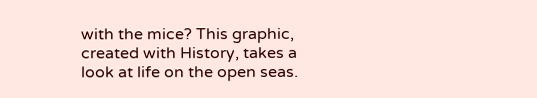with the mice? This graphic, created with History, takes a look at life on the open seas.